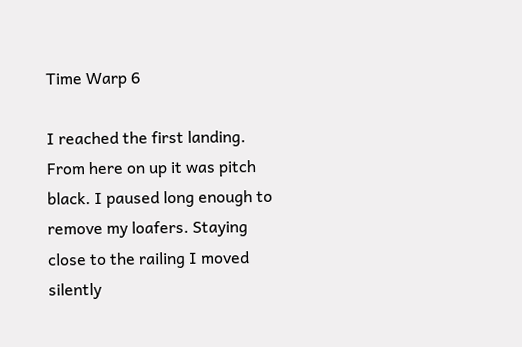Time Warp 6

I reached the first landing. From here on up it was pitch black. I paused long enough to remove my loafers. Staying close to the railing I moved silently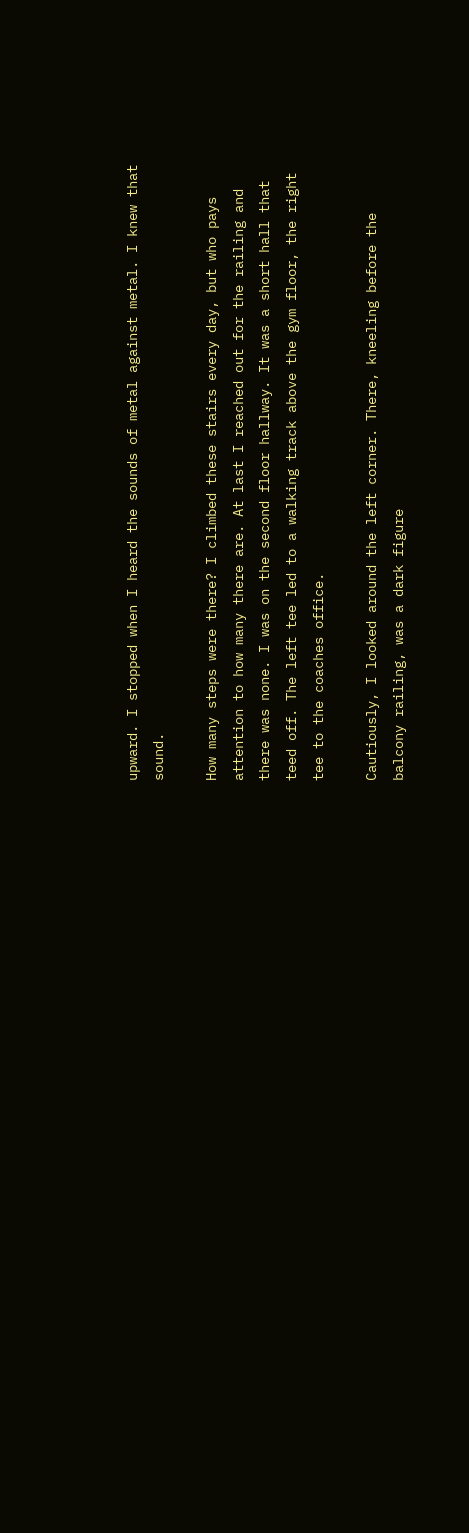upward. I stopped when I heard the sounds of metal against metal. I knew that sound.

How many steps were there? I climbed these stairs every day, but who pays attention to how many there are. At last I reached out for the railing and there was none. I was on the second floor hallway. It was a short hall that teed off. The left tee led to a walking track above the gym floor, the right tee to the coaches office.

Cautiously, I looked around the left corner. There, kneeling before the balcony railing, was a dark figure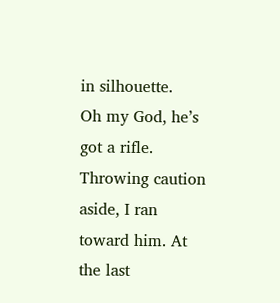in silhouette.
Oh my God, he’s got a rifle. Throwing caution aside, I ran toward him. At the last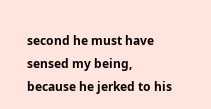second he must have sensed my being, because he jerked to his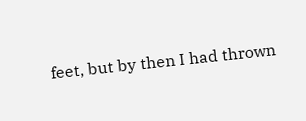feet, but by then I had thrown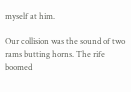myself at him.

Our collision was the sound of two rams butting horns. The rife boomed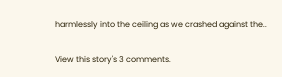harmlessly into the ceiling as we crashed against the..

View this story's 3 comments.